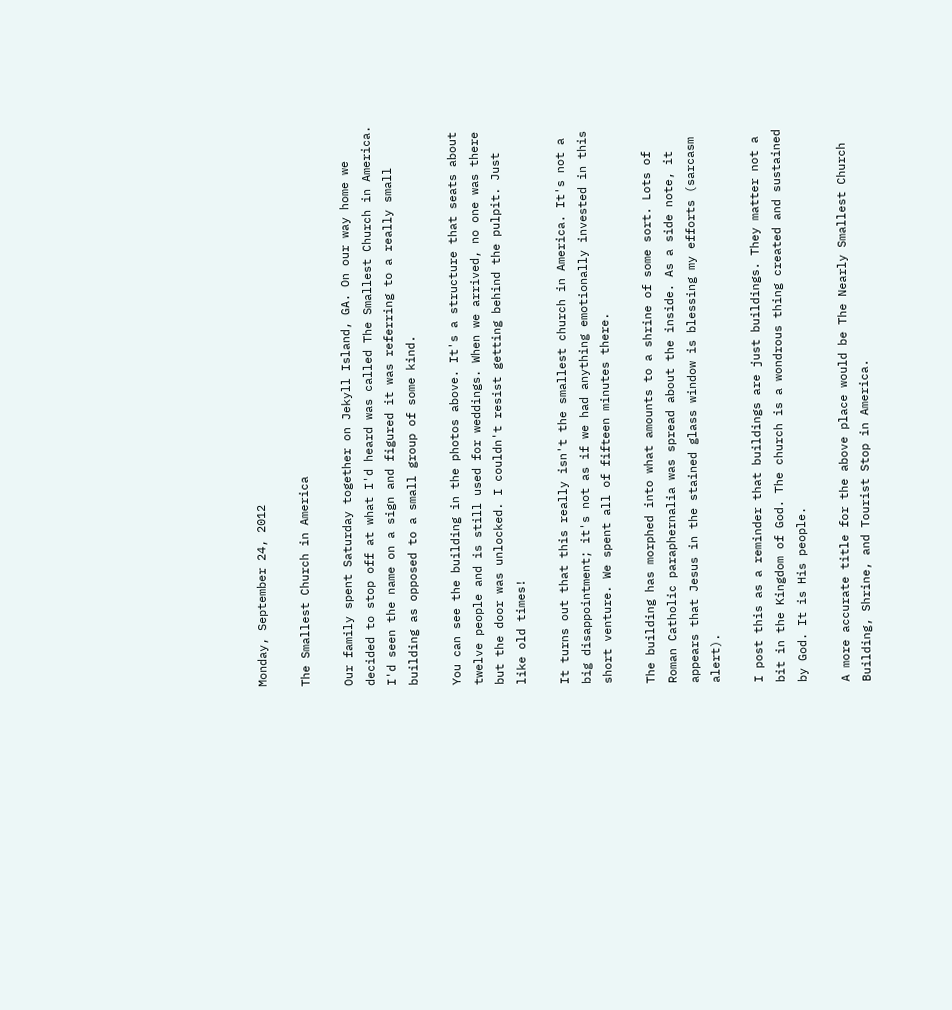Monday, September 24, 2012

The Smallest Church in America

Our family spent Saturday together on Jekyll Island, GA. On our way home we decided to stop off at what I'd heard was called The Smallest Church in America. I'd seen the name on a sign and figured it was referring to a really small building as opposed to a small group of some kind.

You can see the building in the photos above. It's a structure that seats about twelve people and is still used for weddings. When we arrived, no one was there but the door was unlocked. I couldn't resist getting behind the pulpit. Just like old times!

It turns out that this really isn't the smallest church in America. It's not a big disappointment; it's not as if we had anything emotionally invested in this short venture. We spent all of fifteen minutes there.

The building has morphed into what amounts to a shrine of some sort. Lots of Roman Catholic paraphernalia was spread about the inside. As a side note, it appears that Jesus in the stained glass window is blessing my efforts (sarcasm alert).

I post this as a reminder that buildings are just buildings. They matter not a bit in the Kingdom of God. The church is a wondrous thing created and sustained by God. It is His people.

A more accurate title for the above place would be The Nearly Smallest Church Building, Shrine, and Tourist Stop in America.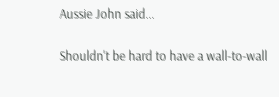Aussie John said...


Shouldn't be hard to have a wall-to-wall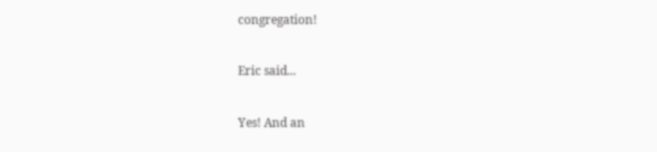congregation!

Eric said...

Yes! And an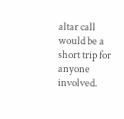altar call would be a short trip for anyone involved.